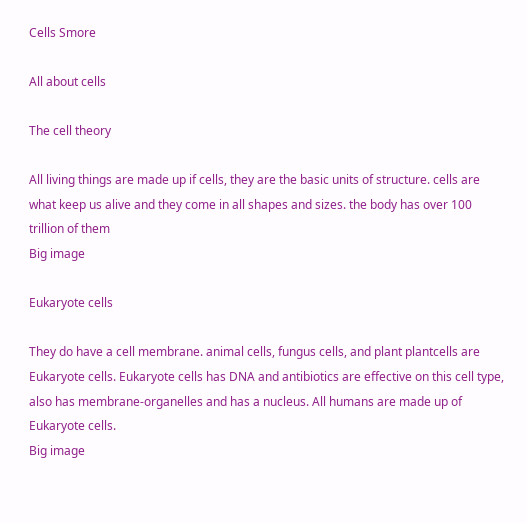Cells Smore

All about cells

The cell theory

All living things are made up if cells, they are the basic units of structure. cells are what keep us alive and they come in all shapes and sizes. the body has over 100 trillion of them
Big image

Eukaryote cells

They do have a cell membrane. animal cells, fungus cells, and plant plantcells are Eukaryote cells. Eukaryote cells has DNA and antibiotics are effective on this cell type, also has membrane-organelles and has a nucleus. All humans are made up of Eukaryote cells.
Big image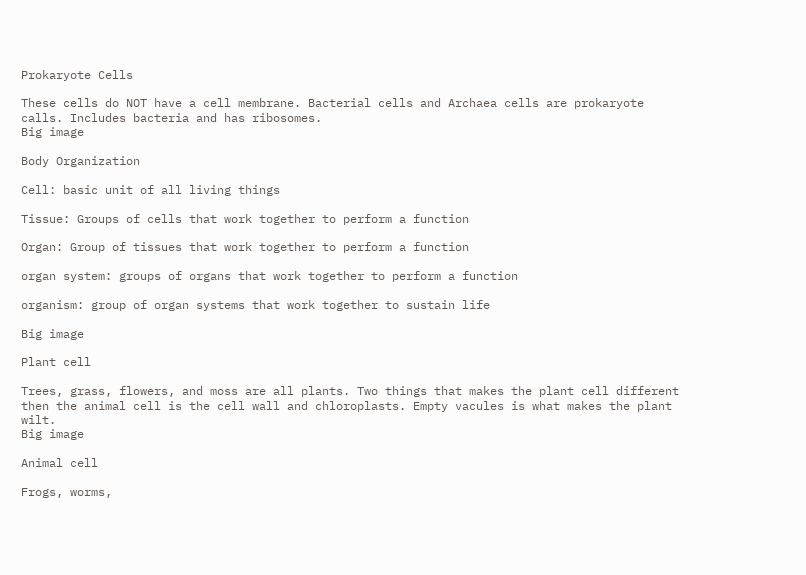Prokaryote Cells

These cells do NOT have a cell membrane. Bacterial cells and Archaea cells are prokaryote calls. Includes bacteria and has ribosomes.
Big image

Body Organization

Cell: basic unit of all living things

Tissue: Groups of cells that work together to perform a function

Organ: Group of tissues that work together to perform a function

organ system: groups of organs that work together to perform a function

organism: group of organ systems that work together to sustain life

Big image

Plant cell

Trees, grass, flowers, and moss are all plants. Two things that makes the plant cell different then the animal cell is the cell wall and chloroplasts. Empty vacules is what makes the plant wilt.
Big image

Animal cell

Frogs, worms,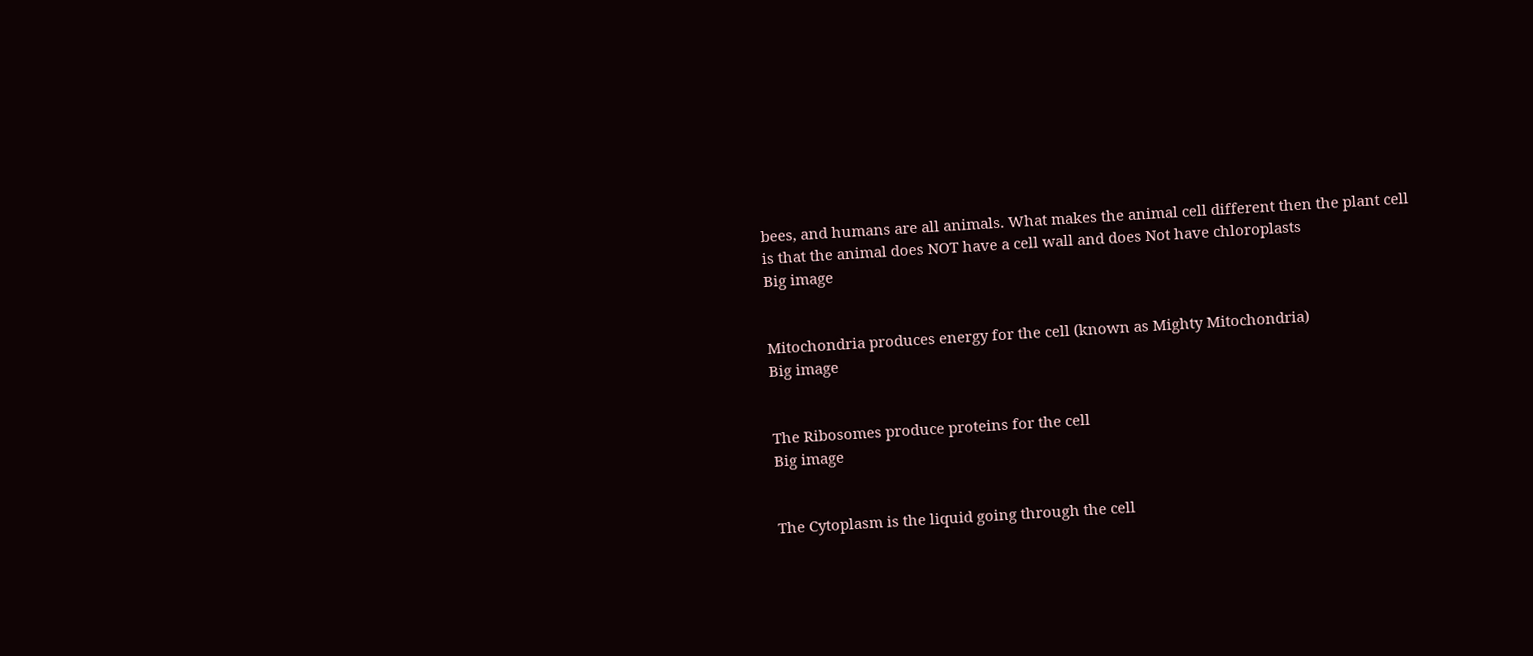bees, and humans are all animals. What makes the animal cell different then the plant cell is that the animal does NOT have a cell wall and does Not have chloroplasts
Big image


Mitochondria produces energy for the cell (known as Mighty Mitochondria)
Big image


The Ribosomes produce proteins for the cell
Big image


The Cytoplasm is the liquid going through the cell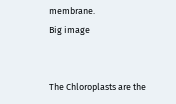membrane.
Big image


The Chloroplasts are the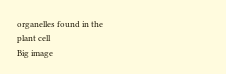organelles found in the plant cell
Big image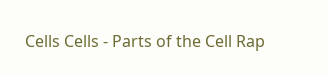Cells Cells - Parts of the Cell Rap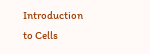Introduction to Cells